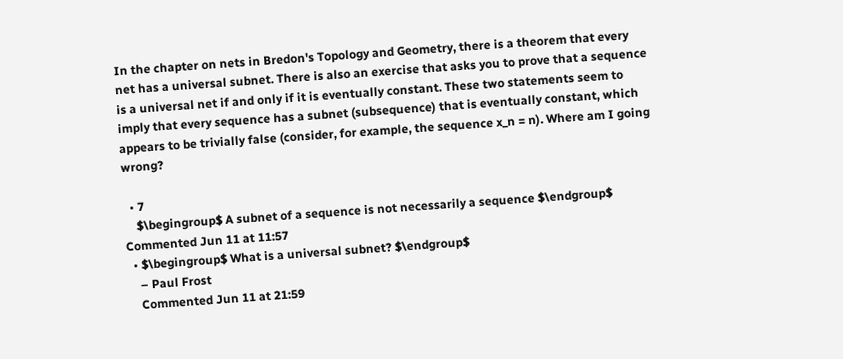In the chapter on nets in Bredon's Topology and Geometry, there is a theorem that every net has a universal subnet. There is also an exercise that asks you to prove that a sequence is a universal net if and only if it is eventually constant. These two statements seem to imply that every sequence has a subnet (subsequence) that is eventually constant, which appears to be trivially false (consider, for example, the sequence x_n = n). Where am I going wrong?

  • 7
    $\begingroup$ A subnet of a sequence is not necessarily a sequence $\endgroup$ Commented Jun 11 at 11:57
  • $\begingroup$ What is a universal subnet? $\endgroup$
    – Paul Frost
    Commented Jun 11 at 21:59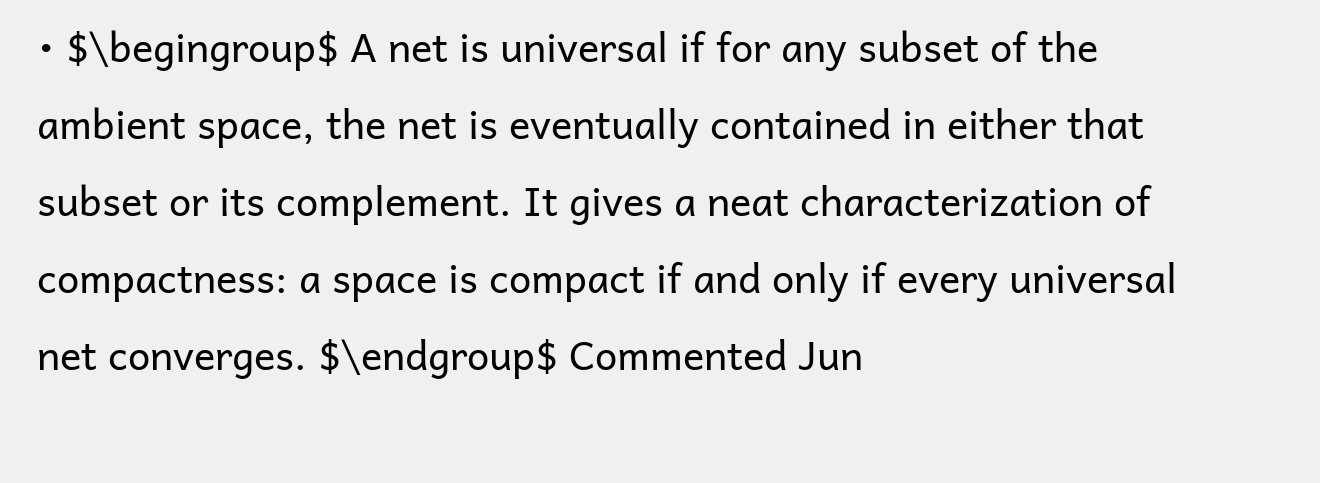• $\begingroup$ A net is universal if for any subset of the ambient space, the net is eventually contained in either that subset or its complement. It gives a neat characterization of compactness: a space is compact if and only if every universal net converges. $\endgroup$ Commented Jun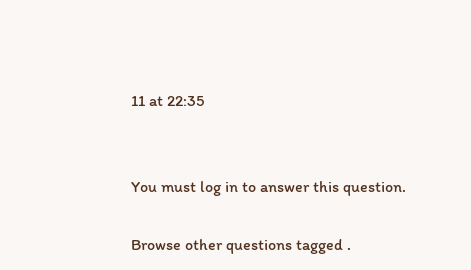11 at 22:35


You must log in to answer this question.

Browse other questions tagged .